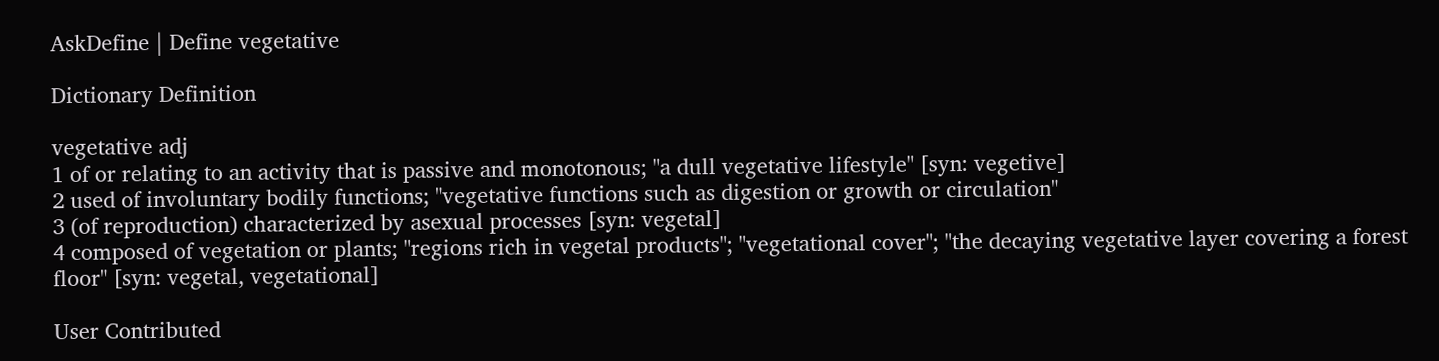AskDefine | Define vegetative

Dictionary Definition

vegetative adj
1 of or relating to an activity that is passive and monotonous; "a dull vegetative lifestyle" [syn: vegetive]
2 used of involuntary bodily functions; "vegetative functions such as digestion or growth or circulation"
3 (of reproduction) characterized by asexual processes [syn: vegetal]
4 composed of vegetation or plants; "regions rich in vegetal products"; "vegetational cover"; "the decaying vegetative layer covering a forest floor" [syn: vegetal, vegetational]

User Contributed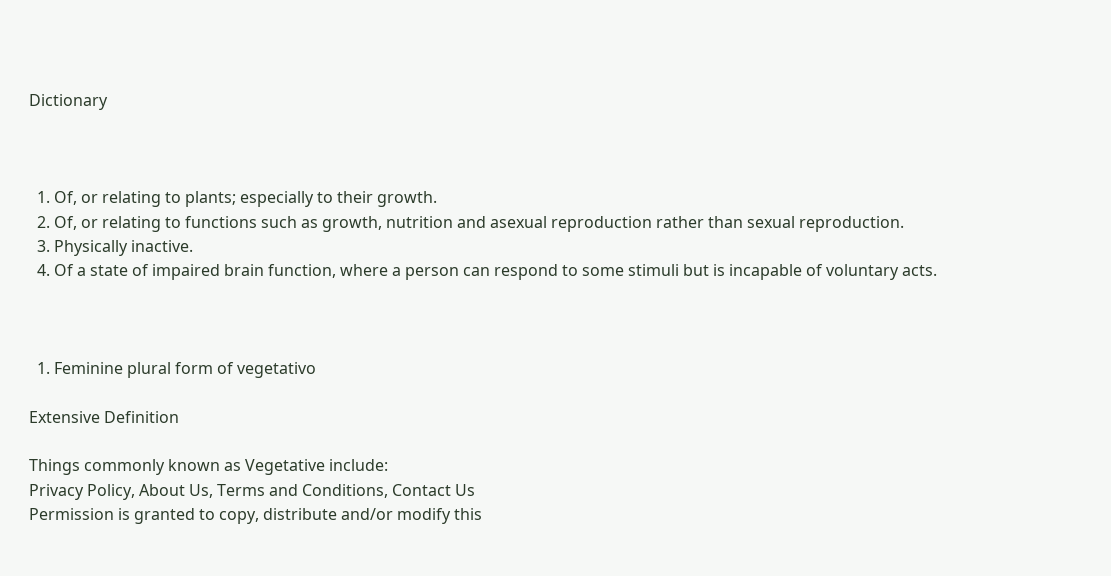Dictionary



  1. Of, or relating to plants; especially to their growth.
  2. Of, or relating to functions such as growth, nutrition and asexual reproduction rather than sexual reproduction.
  3. Physically inactive.
  4. Of a state of impaired brain function, where a person can respond to some stimuli but is incapable of voluntary acts.



  1. Feminine plural form of vegetativo

Extensive Definition

Things commonly known as Vegetative include:
Privacy Policy, About Us, Terms and Conditions, Contact Us
Permission is granted to copy, distribute and/or modify this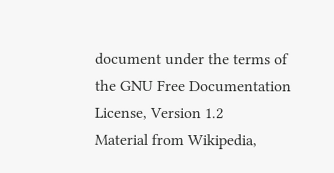document under the terms of the GNU Free Documentation License, Version 1.2
Material from Wikipedia,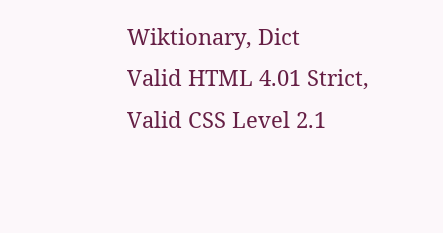Wiktionary, Dict
Valid HTML 4.01 Strict, Valid CSS Level 2.1